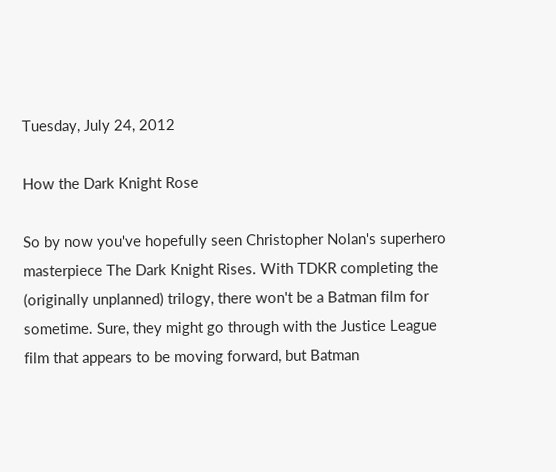Tuesday, July 24, 2012

How the Dark Knight Rose

So by now you've hopefully seen Christopher Nolan's superhero masterpiece The Dark Knight Rises. With TDKR completing the (originally unplanned) trilogy, there won't be a Batman film for sometime. Sure, they might go through with the Justice League film that appears to be moving forward, but Batman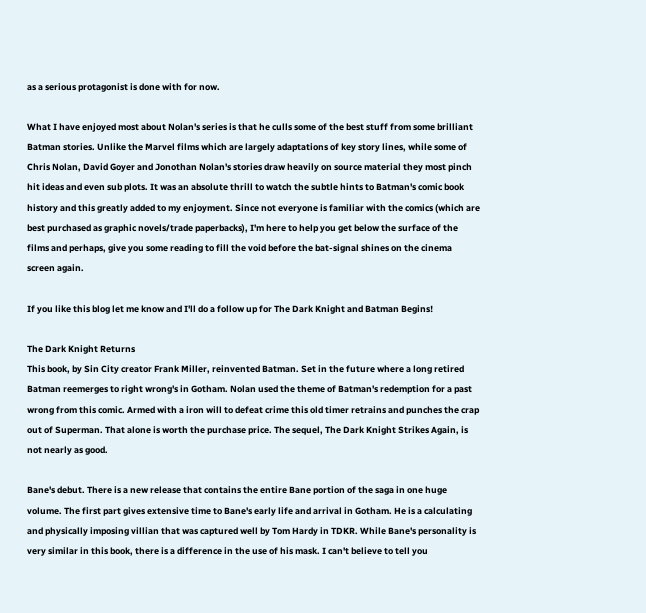as a serious protagonist is done with for now.

What I have enjoyed most about Nolan's series is that he culls some of the best stuff from some brilliant Batman stories. Unlike the Marvel films which are largely adaptations of key story lines, while some of Chris Nolan, David Goyer and Jonothan Nolan's stories draw heavily on source material they most pinch hit ideas and even sub plots. It was an absolute thrill to watch the subtle hints to Batman's comic book history and this greatly added to my enjoyment. Since not everyone is familiar with the comics (which are best purchased as graphic novels/trade paperbacks), I'm here to help you get below the surface of the films and perhaps, give you some reading to fill the void before the bat-signal shines on the cinema screen again.

If you like this blog let me know and I'll do a follow up for The Dark Knight and Batman Begins!

The Dark Knight Returns
This book, by Sin City creator Frank Miller, reinvented Batman. Set in the future where a long retired Batman reemerges to right wrong's in Gotham. Nolan used the theme of Batman's redemption for a past wrong from this comic. Armed with a iron will to defeat crime this old timer retrains and punches the crap out of Superman. That alone is worth the purchase price. The sequel, The Dark Knight Strikes Again, is not nearly as good.

Bane's debut. There is a new release that contains the entire Bane portion of the saga in one huge volume. The first part gives extensive time to Bane's early life and arrival in Gotham. He is a calculating and physically imposing villian that was captured well by Tom Hardy in TDKR. While Bane's personality is very similar in this book, there is a difference in the use of his mask. I can't believe to tell you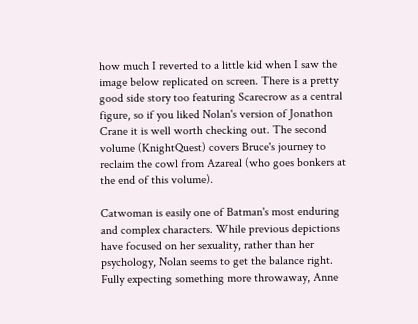how much I reverted to a little kid when I saw the image below replicated on screen. There is a pretty good side story too featuring Scarecrow as a central figure, so if you liked Nolan's version of Jonathon Crane it is well worth checking out. The second volume (KnightQuest) covers Bruce's journey to reclaim the cowl from Azareal (who goes bonkers at the end of this volume).

Catwoman is easily one of Batman's most enduring and complex characters. While previous depictions have focused on her sexuality, rather than her psychology, Nolan seems to get the balance right. Fully expecting something more throwaway, Anne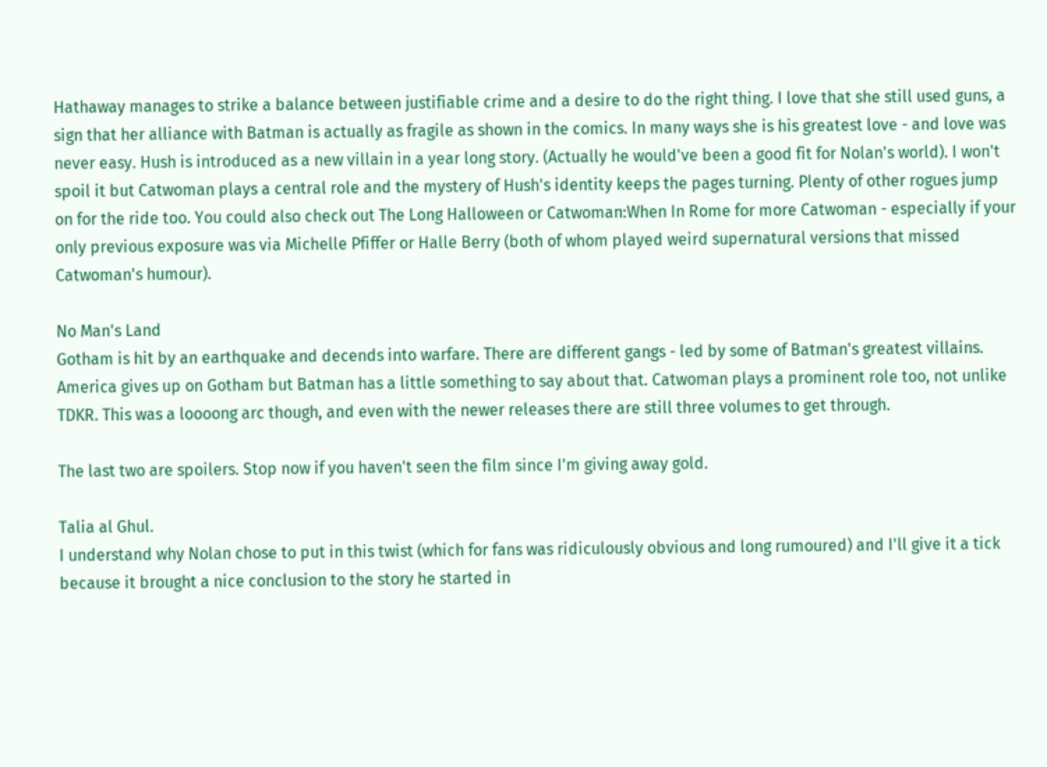Hathaway manages to strike a balance between justifiable crime and a desire to do the right thing. I love that she still used guns, a sign that her alliance with Batman is actually as fragile as shown in the comics. In many ways she is his greatest love - and love was never easy. Hush is introduced as a new villain in a year long story. (Actually he would've been a good fit for Nolan's world). I won't spoil it but Catwoman plays a central role and the mystery of Hush's identity keeps the pages turning. Plenty of other rogues jump on for the ride too. You could also check out The Long Halloween or Catwoman:When In Rome for more Catwoman - especially if your only previous exposure was via Michelle Pfiffer or Halle Berry (both of whom played weird supernatural versions that missed Catwoman's humour).

No Man's Land
Gotham is hit by an earthquake and decends into warfare. There are different gangs - led by some of Batman's greatest villains. America gives up on Gotham but Batman has a little something to say about that. Catwoman plays a prominent role too, not unlike TDKR. This was a loooong arc though, and even with the newer releases there are still three volumes to get through.

The last two are spoilers. Stop now if you haven't seen the film since I'm giving away gold.

Talia al Ghul.
I understand why Nolan chose to put in this twist (which for fans was ridiculously obvious and long rumoured) and I'll give it a tick because it brought a nice conclusion to the story he started in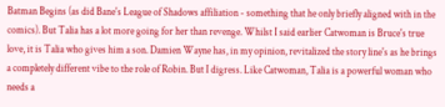Batman Begins (as did Bane's League of Shadows affiliation - something that he only briefly aligned with in the comics). But Talia has a lot more going for her than revenge. Whilst I said earlier Catwoman is Bruce's true love, it is Talia who gives him a son. Damien Wayne has, in my opinion, revitalized the story line's as he brings a completely different vibe to the role of Robin. But I digress. Like Catwoman, Talia is a powerful woman who needs a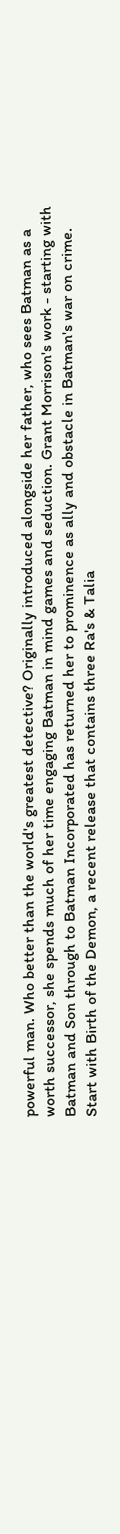powerful man. Who better than the world's greatest detective? Originally introduced alongside her father, who sees Batman as a worth successor, she spends much of her time engaging Batman in mind games and seduction. Grant Morrison's work - starting with Batman and Son through to Batman Incorporated has returned her to prominence as ally and obstacle in Batman's war on crime. Start with Birth of the Demon, a recent release that contains three Ra's & Talia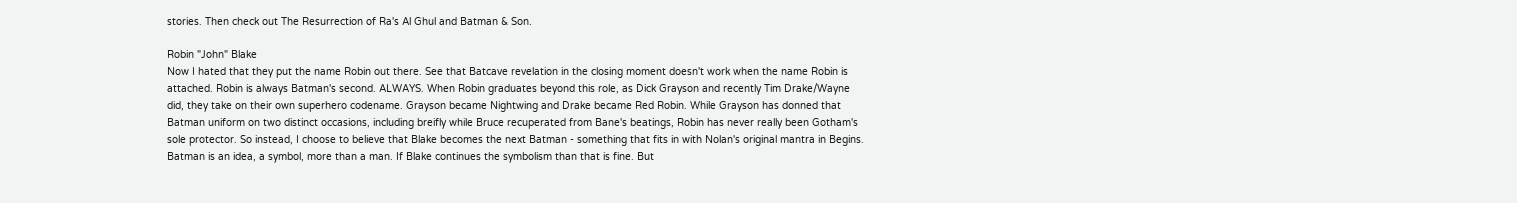stories. Then check out The Resurrection of Ra's Al Ghul and Batman & Son.

Robin "John" Blake
Now I hated that they put the name Robin out there. See that Batcave revelation in the closing moment doesn't work when the name Robin is attached. Robin is always Batman's second. ALWAYS. When Robin graduates beyond this role, as Dick Grayson and recently Tim Drake/Wayne did, they take on their own superhero codename. Grayson became Nightwing and Drake became Red Robin. While Grayson has donned that Batman uniform on two distinct occasions, including breifly while Bruce recuperated from Bane's beatings, Robin has never really been Gotham's sole protector. So instead, I choose to believe that Blake becomes the next Batman - something that fits in with Nolan's original mantra in Begins. Batman is an idea, a symbol, more than a man. If Blake continues the symbolism than that is fine. But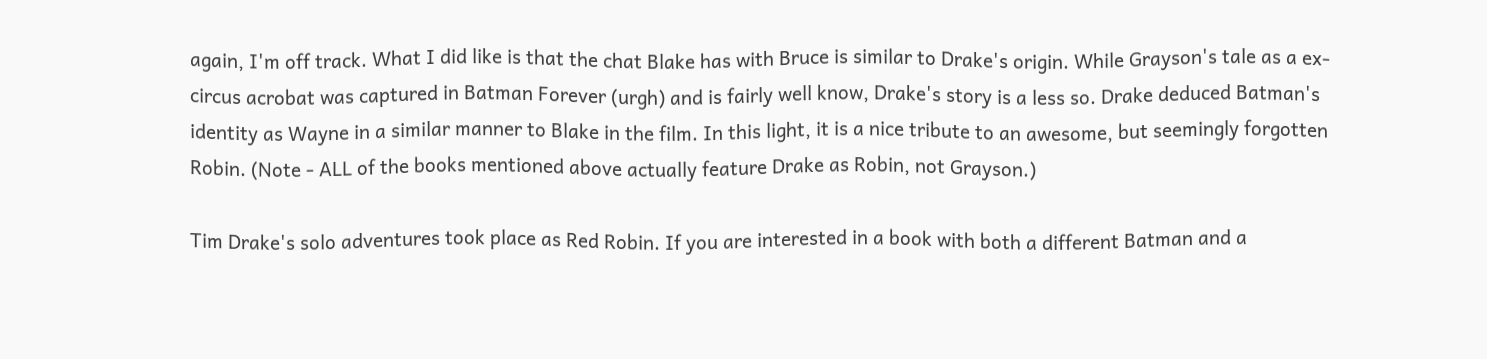again, I'm off track. What I did like is that the chat Blake has with Bruce is similar to Drake's origin. While Grayson's tale as a ex-circus acrobat was captured in Batman Forever (urgh) and is fairly well know, Drake's story is a less so. Drake deduced Batman's identity as Wayne in a similar manner to Blake in the film. In this light, it is a nice tribute to an awesome, but seemingly forgotten Robin. (Note - ALL of the books mentioned above actually feature Drake as Robin, not Grayson.)

Tim Drake's solo adventures took place as Red Robin. If you are interested in a book with both a different Batman and a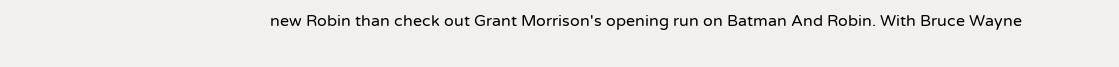new Robin than check out Grant Morrison's opening run on Batman And Robin. With Bruce Wayne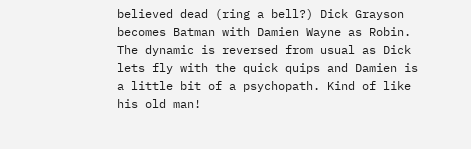believed dead (ring a bell?) Dick Grayson becomes Batman with Damien Wayne as Robin. The dynamic is reversed from usual as Dick lets fly with the quick quips and Damien is a little bit of a psychopath. Kind of like his old man!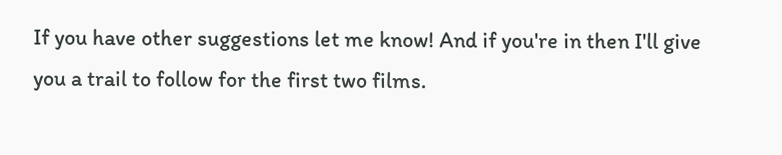If you have other suggestions let me know! And if you're in then I'll give you a trail to follow for the first two films.